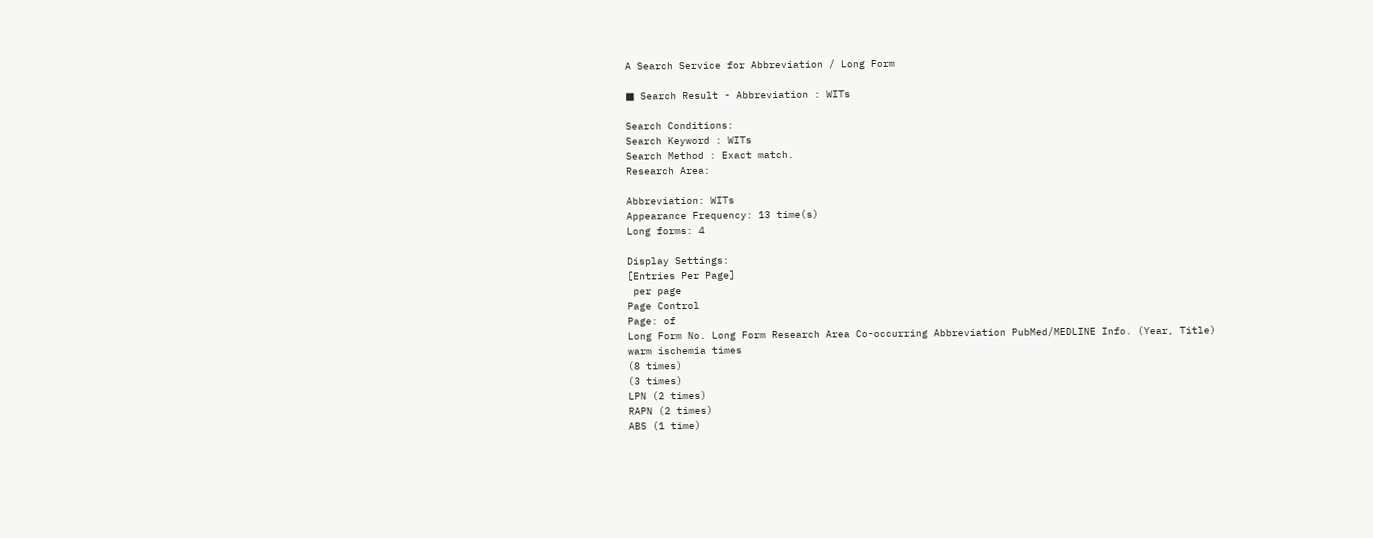A Search Service for Abbreviation / Long Form

■ Search Result - Abbreviation : WITs

Search Conditions:
Search Keyword : WITs
Search Method : Exact match.
Research Area:

Abbreviation: WITs
Appearance Frequency: 13 time(s)
Long forms: 4

Display Settings:
[Entries Per Page]
 per page
Page Control
Page: of
Long Form No. Long Form Research Area Co-occurring Abbreviation PubMed/MEDLINE Info. (Year, Title)
warm ischemia times
(8 times)
(3 times)
LPN (2 times)
RAPN (2 times)
ABS (1 time)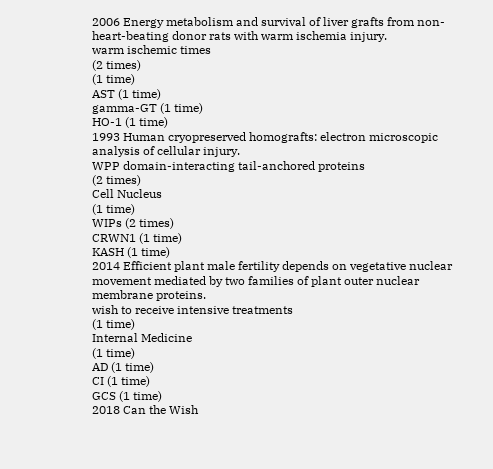2006 Energy metabolism and survival of liver grafts from non-heart-beating donor rats with warm ischemia injury.
warm ischemic times
(2 times)
(1 time)
AST (1 time)
gamma-GT (1 time)
HO-1 (1 time)
1993 Human cryopreserved homografts: electron microscopic analysis of cellular injury.
WPP domain-interacting tail-anchored proteins
(2 times)
Cell Nucleus
(1 time)
WIPs (2 times)
CRWN1 (1 time)
KASH (1 time)
2014 Efficient plant male fertility depends on vegetative nuclear movement mediated by two families of plant outer nuclear membrane proteins.
wish to receive intensive treatments
(1 time)
Internal Medicine
(1 time)
AD (1 time)
CI (1 time)
GCS (1 time)
2018 Can the Wish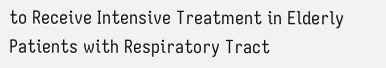to Receive Intensive Treatment in Elderly Patients with Respiratory Tract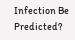Infection Be Predicted?